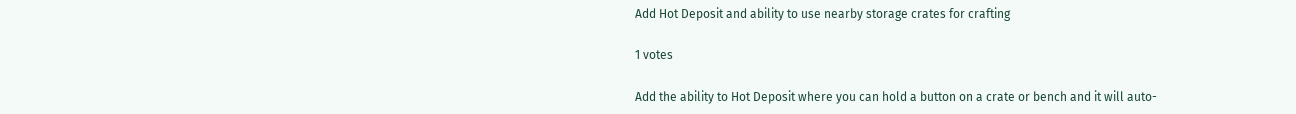Add Hot Deposit and ability to use nearby storage crates for crafting

1 votes

Add the ability to Hot Deposit where you can hold a button on a crate or bench and it will auto-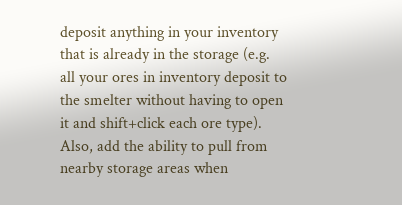deposit anything in your inventory that is already in the storage (e.g. all your ores in inventory deposit to the smelter without having to open it and shift+click each ore type). Also, add the ability to pull from nearby storage areas when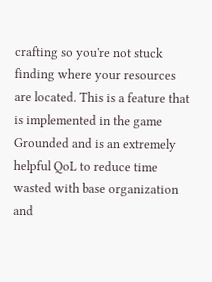crafting so you're not stuck finding where your resources are located. This is a feature that is implemented in the game Grounded and is an extremely helpful QoL to reduce time wasted with base organization and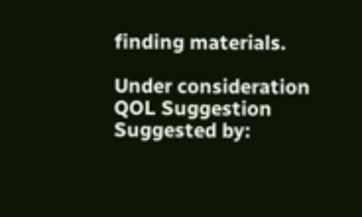finding materials.

Under consideration QOL Suggestion Suggested by: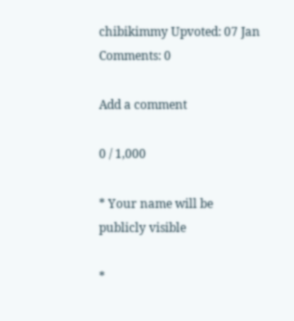chibikimmy Upvoted: 07 Jan Comments: 0

Add a comment

0 / 1,000

* Your name will be publicly visible

*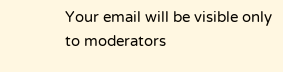Your email will be visible only to moderators